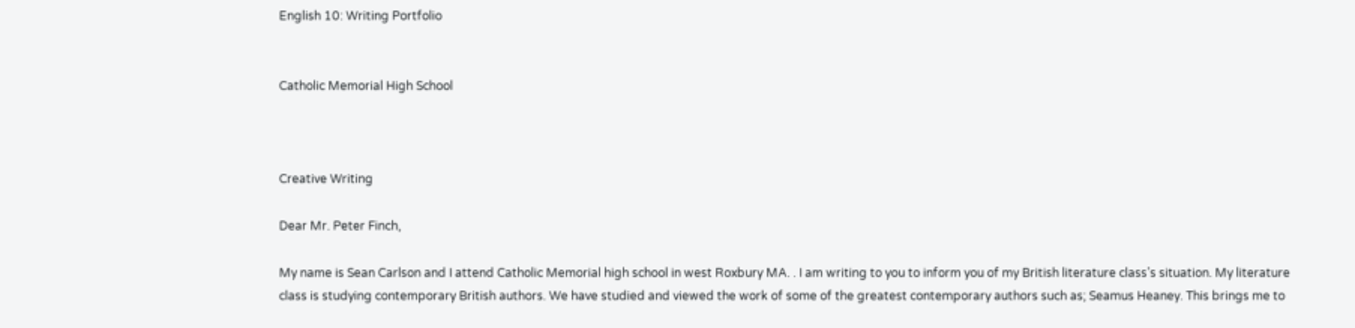English 10: Writing Portfolio


Catholic Memorial High School



Creative Writing

Dear Mr. Peter Finch,

My name is Sean Carlson and I attend Catholic Memorial high school in west Roxbury MA. . I am writing to you to inform you of my British literature class’s situation. My literature class is studying contemporary British authors. We have studied and viewed the work of some of the greatest contemporary authors such as; Seamus Heaney. This brings me to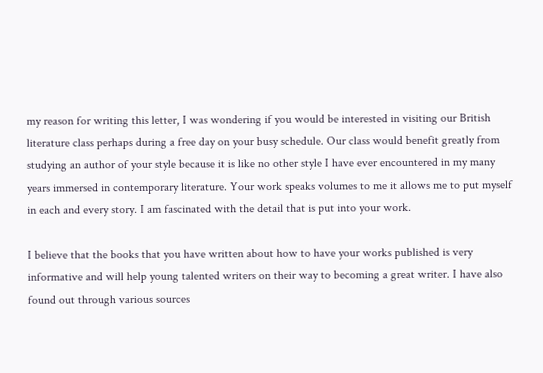my reason for writing this letter, I was wondering if you would be interested in visiting our British literature class perhaps during a free day on your busy schedule. Our class would benefit greatly from studying an author of your style because it is like no other style I have ever encountered in my many years immersed in contemporary literature. Your work speaks volumes to me it allows me to put myself in each and every story. I am fascinated with the detail that is put into your work.

I believe that the books that you have written about how to have your works published is very informative and will help young talented writers on their way to becoming a great writer. I have also found out through various sources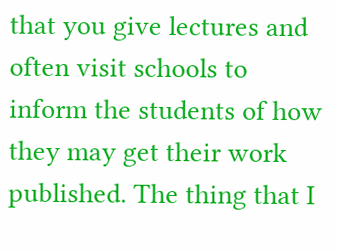that you give lectures and often visit schools to inform the students of how they may get their work published. The thing that I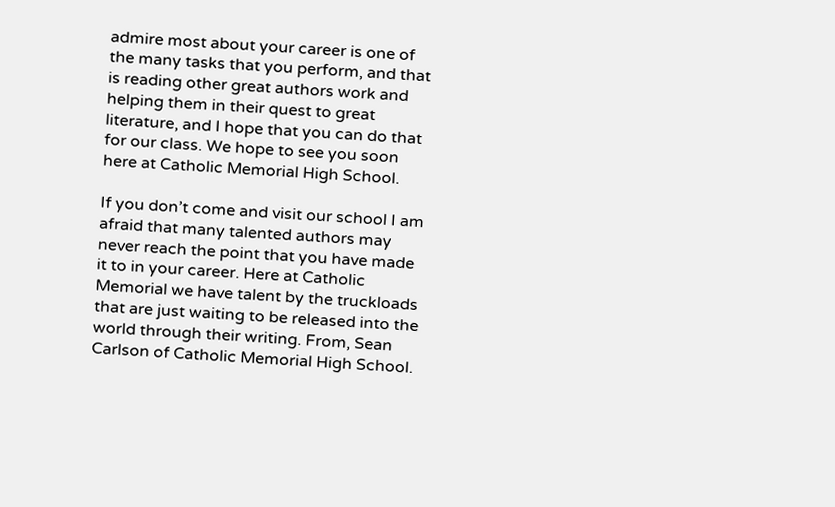admire most about your career is one of the many tasks that you perform, and that is reading other great authors work and helping them in their quest to great literature, and I hope that you can do that for our class. We hope to see you soon here at Catholic Memorial High School.

If you don’t come and visit our school I am afraid that many talented authors may never reach the point that you have made it to in your career. Here at Catholic Memorial we have talent by the truckloads that are just waiting to be released into the world through their writing. From, Sean Carlson of Catholic Memorial High School.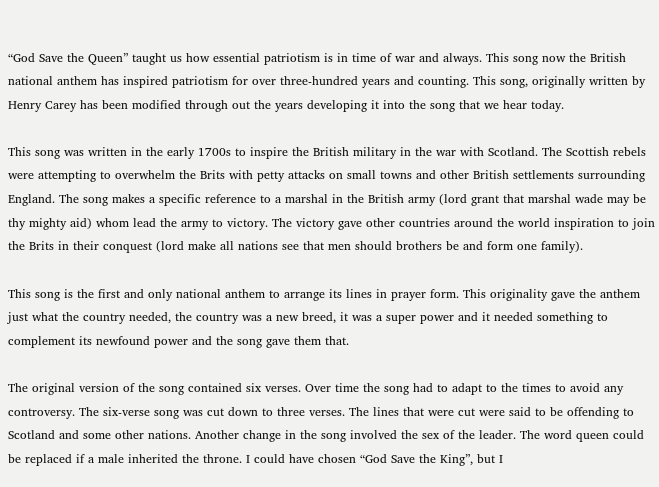“God Save the Queen” taught us how essential patriotism is in time of war and always. This song now the British national anthem has inspired patriotism for over three-hundred years and counting. This song, originally written by Henry Carey has been modified through out the years developing it into the song that we hear today.

This song was written in the early 1700s to inspire the British military in the war with Scotland. The Scottish rebels were attempting to overwhelm the Brits with petty attacks on small towns and other British settlements surrounding England. The song makes a specific reference to a marshal in the British army (lord grant that marshal wade may be thy mighty aid) whom lead the army to victory. The victory gave other countries around the world inspiration to join the Brits in their conquest (lord make all nations see that men should brothers be and form one family).

This song is the first and only national anthem to arrange its lines in prayer form. This originality gave the anthem just what the country needed, the country was a new breed, it was a super power and it needed something to complement its newfound power and the song gave them that.

The original version of the song contained six verses. Over time the song had to adapt to the times to avoid any controversy. The six-verse song was cut down to three verses. The lines that were cut were said to be offending to Scotland and some other nations. Another change in the song involved the sex of the leader. The word queen could be replaced if a male inherited the throne. I could have chosen “God Save the King”, but I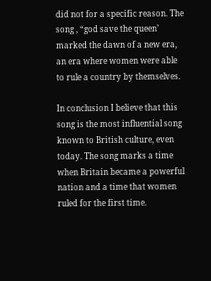did not for a specific reason. The song , “god save the queen’ marked the dawn of a new era, an era where women were able to rule a country by themselves.

In conclusion I believe that this song is the most influential song known to British culture, even today. The song marks a time when Britain became a powerful nation and a time that women ruled for the first time.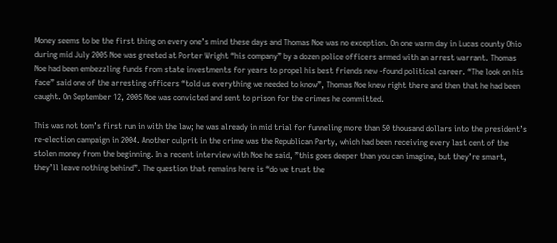Money seems to be the first thing on every one’s mind these days and Thomas Noe was no exception. On one warm day in Lucas county Ohio during mid July 2005 Noe was greeted at Porter Wright “his company” by a dozen police officers armed with an arrest warrant. Thomas Noe had been embezzling funds from state investments for years to propel his best friends new -found political career. “The look on his face” said one of the arresting officers “told us everything we needed to know”, Thomas Noe knew right there and then that he had been caught. On September 12, 2005 Noe was convicted and sent to prison for the crimes he committed.

This was not tom’s first run in with the law; he was already in mid trial for funneling more than 50 thousand dollars into the president’s re-election campaign in 2004. Another culprit in the crime was the Republican Party, which had been receiving every last cent of the stolen money from the beginning. In a recent interview with Noe he said, ”this goes deeper than you can imagine, but they’re smart, they’ll leave nothing behind”. The question that remains here is “do we trust the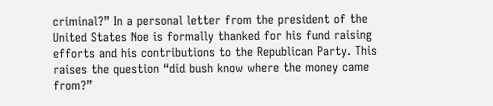criminal?” In a personal letter from the president of the United States Noe is formally thanked for his fund raising efforts and his contributions to the Republican Party. This raises the question “did bush know where the money came from?”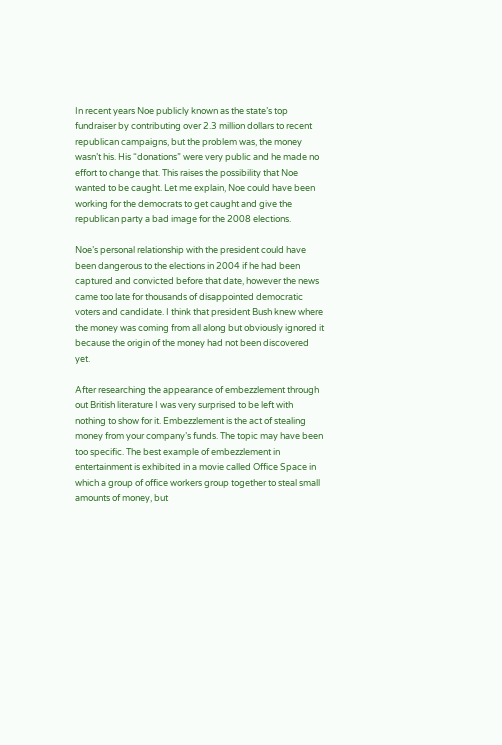In recent years Noe publicly known as the state’s top fundraiser by contributing over 2.3 million dollars to recent republican campaigns, but the problem was, the money wasn’t his. His “donations” were very public and he made no effort to change that. This raises the possibility that Noe wanted to be caught. Let me explain, Noe could have been working for the democrats to get caught and give the republican party a bad image for the 2008 elections.

Noe’s personal relationship with the president could have been dangerous to the elections in 2004 if he had been captured and convicted before that date, however the news came too late for thousands of disappointed democratic voters and candidate. I think that president Bush knew where the money was coming from all along but obviously ignored it because the origin of the money had not been discovered yet.

After researching the appearance of embezzlement through out British literature I was very surprised to be left with nothing to show for it. Embezzlement is the act of stealing money from your company’s funds. The topic may have been too specific. The best example of embezzlement in entertainment is exhibited in a movie called Office Space in which a group of office workers group together to steal small amounts of money, but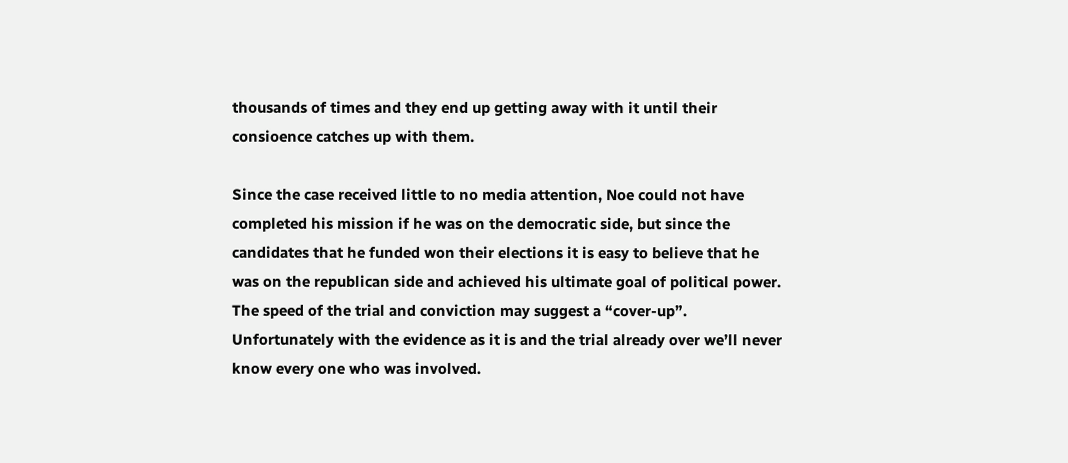thousands of times and they end up getting away with it until their consioence catches up with them.

Since the case received little to no media attention, Noe could not have completed his mission if he was on the democratic side, but since the candidates that he funded won their elections it is easy to believe that he was on the republican side and achieved his ultimate goal of political power. The speed of the trial and conviction may suggest a “cover-up”. Unfortunately with the evidence as it is and the trial already over we’ll never know every one who was involved.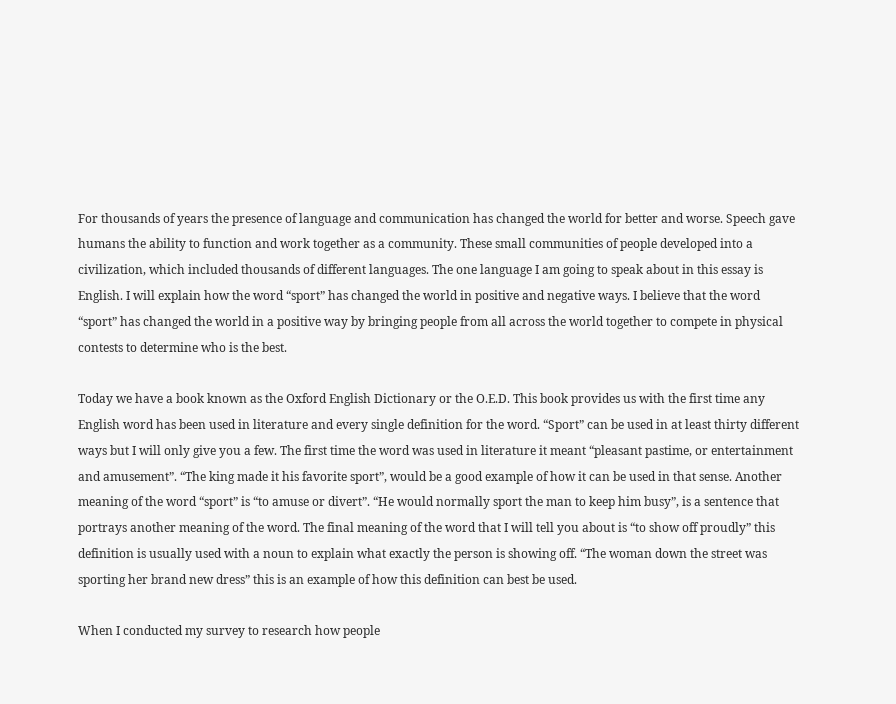For thousands of years the presence of language and communication has changed the world for better and worse. Speech gave humans the ability to function and work together as a community. These small communities of people developed into a civilization, which included thousands of different languages. The one language I am going to speak about in this essay is English. I will explain how the word “sport” has changed the world in positive and negative ways. I believe that the word “sport” has changed the world in a positive way by bringing people from all across the world together to compete in physical contests to determine who is the best.

Today we have a book known as the Oxford English Dictionary or the O.E.D. This book provides us with the first time any English word has been used in literature and every single definition for the word. “Sport” can be used in at least thirty different ways but I will only give you a few. The first time the word was used in literature it meant “pleasant pastime, or entertainment and amusement”. “The king made it his favorite sport”, would be a good example of how it can be used in that sense. Another meaning of the word “sport” is “to amuse or divert”. “He would normally sport the man to keep him busy”, is a sentence that portrays another meaning of the word. The final meaning of the word that I will tell you about is “to show off proudly” this definition is usually used with a noun to explain what exactly the person is showing off. “The woman down the street was sporting her brand new dress” this is an example of how this definition can best be used.

When I conducted my survey to research how people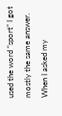used the word “sport” I got mostly the same answer. When I asked my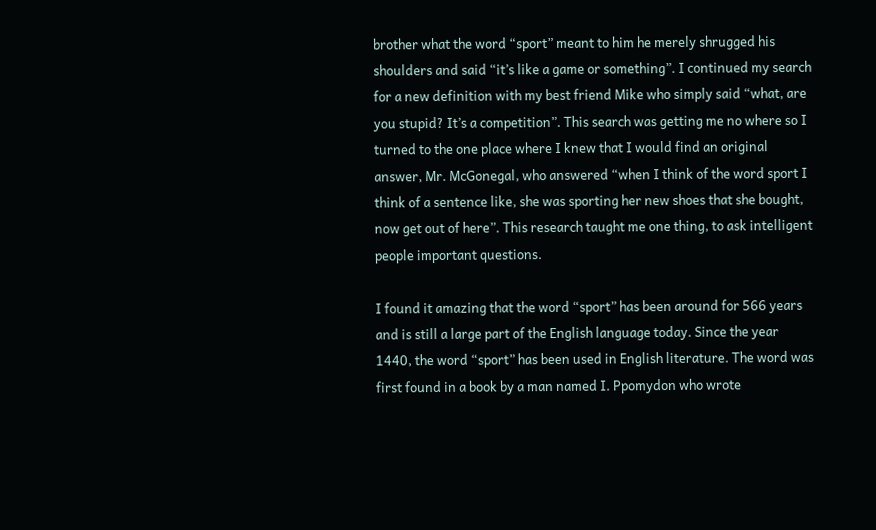brother what the word “sport” meant to him he merely shrugged his shoulders and said “it’s like a game or something”. I continued my search for a new definition with my best friend Mike who simply said “what, are you stupid? It’s a competition”. This search was getting me no where so I turned to the one place where I knew that I would find an original answer, Mr. McGonegal, who answered “when I think of the word sport I think of a sentence like, she was sporting her new shoes that she bought, now get out of here”. This research taught me one thing, to ask intelligent people important questions.

I found it amazing that the word “sport” has been around for 566 years and is still a large part of the English language today. Since the year 1440, the word “sport” has been used in English literature. The word was first found in a book by a man named I. Ppomydon who wrote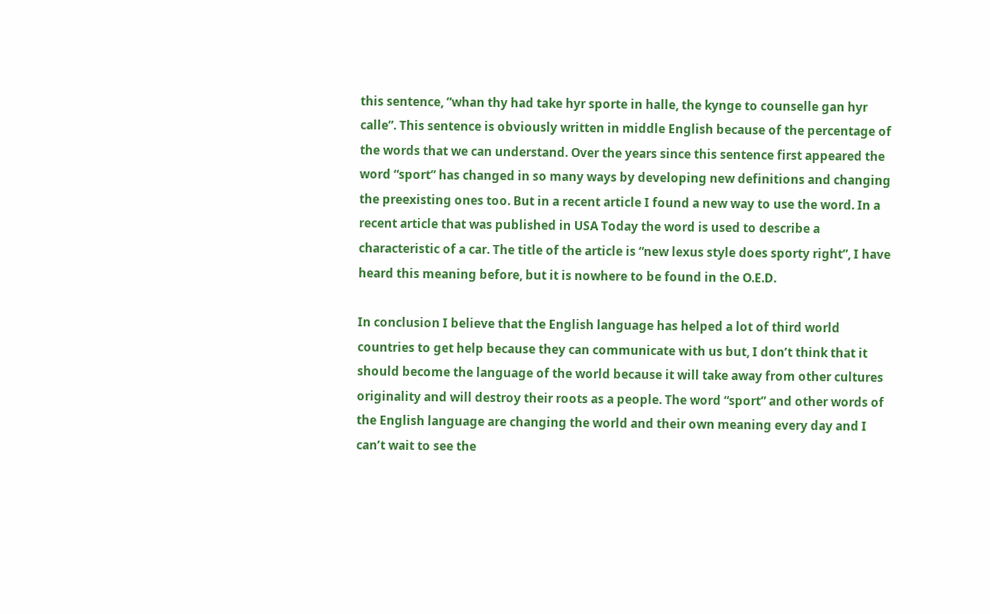this sentence, ”whan thy had take hyr sporte in halle, the kynge to counselle gan hyr calle”. This sentence is obviously written in middle English because of the percentage of the words that we can understand. Over the years since this sentence first appeared the word “sport” has changed in so many ways by developing new definitions and changing the preexisting ones too. But in a recent article I found a new way to use the word. In a recent article that was published in USA Today the word is used to describe a characteristic of a car. The title of the article is “new lexus style does sporty right”, I have heard this meaning before, but it is nowhere to be found in the O.E.D.

In conclusion I believe that the English language has helped a lot of third world countries to get help because they can communicate with us but, I don’t think that it should become the language of the world because it will take away from other cultures originality and will destroy their roots as a people. The word “sport” and other words of the English language are changing the world and their own meaning every day and I can’t wait to see the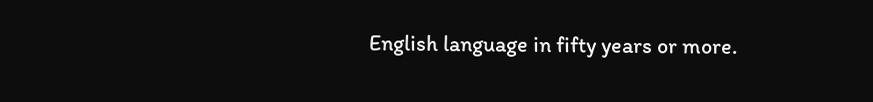English language in fifty years or more.